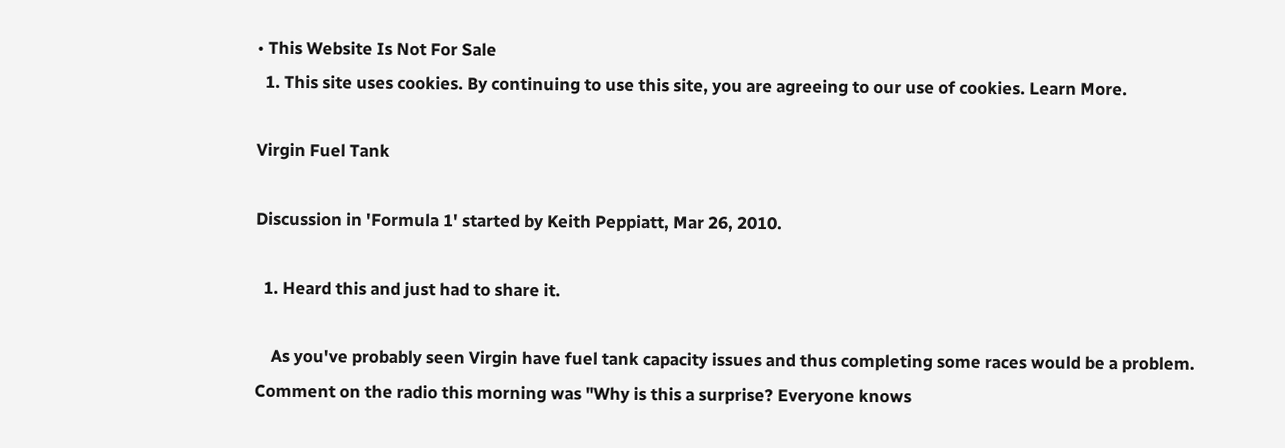• This Website Is Not For Sale
  1. This site uses cookies. By continuing to use this site, you are agreeing to our use of cookies. Learn More.

Virgin Fuel Tank

Discussion in 'Formula 1' started by Keith Peppiatt, Mar 26, 2010.

  1. Heard this and just had to share it.

    As you've probably seen Virgin have fuel tank capacity issues and thus completing some races would be a problem. Comment on the radio this morning was "Why is this a surprise? Everyone knows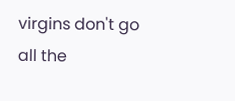virgins don't go all the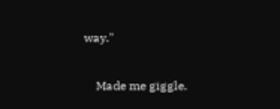way."

    Made me giggle.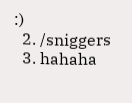:)
  2. /sniggers
  3. hahaha